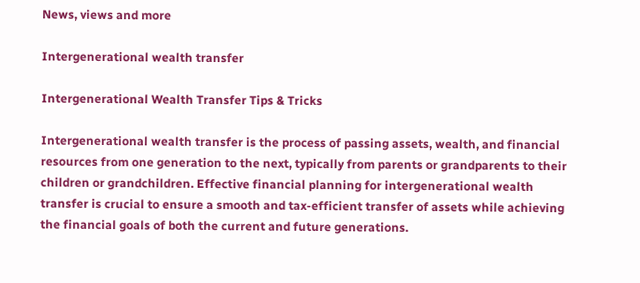News, views and more

Intergenerational wealth transfer

Intergenerational Wealth Transfer Tips & Tricks

Intergenerational wealth transfer is the process of passing assets, wealth, and financial resources from one generation to the next, typically from parents or grandparents to their children or grandchildren. Effective financial planning for intergenerational wealth transfer is crucial to ensure a smooth and tax-efficient transfer of assets while achieving the financial goals of both the current and future generations.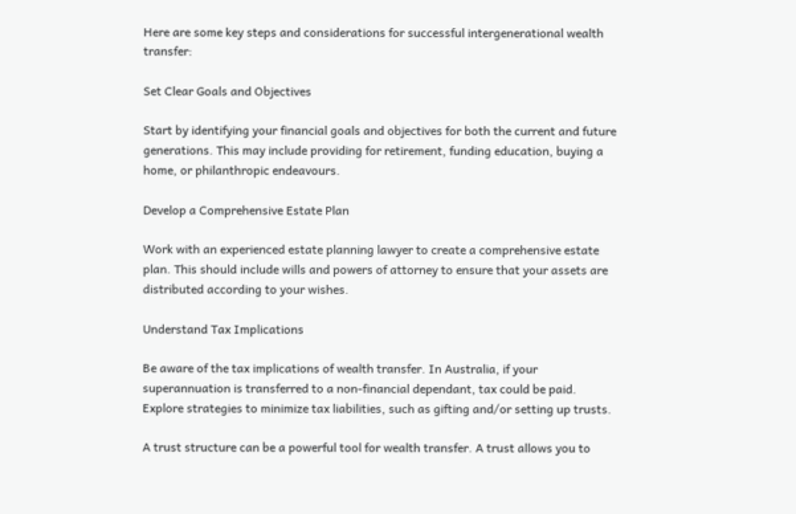Here are some key steps and considerations for successful intergenerational wealth transfer:

Set Clear Goals and Objectives

Start by identifying your financial goals and objectives for both the current and future generations. This may include providing for retirement, funding education, buying a home, or philanthropic endeavours.

Develop a Comprehensive Estate Plan

Work with an experienced estate planning lawyer to create a comprehensive estate plan. This should include wills and powers of attorney to ensure that your assets are distributed according to your wishes.

Understand Tax Implications

Be aware of the tax implications of wealth transfer. In Australia, if your superannuation is transferred to a non-financial dependant, tax could be paid. Explore strategies to minimize tax liabilities, such as gifting and/or setting up trusts.

A trust structure can be a powerful tool for wealth transfer. A trust allows you to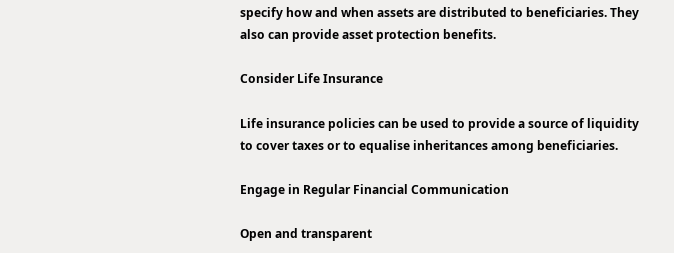specify how and when assets are distributed to beneficiaries. They also can provide asset protection benefits.

Consider Life Insurance

Life insurance policies can be used to provide a source of liquidity to cover taxes or to equalise inheritances among beneficiaries.

Engage in Regular Financial Communication

Open and transparent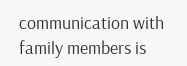communication with family members is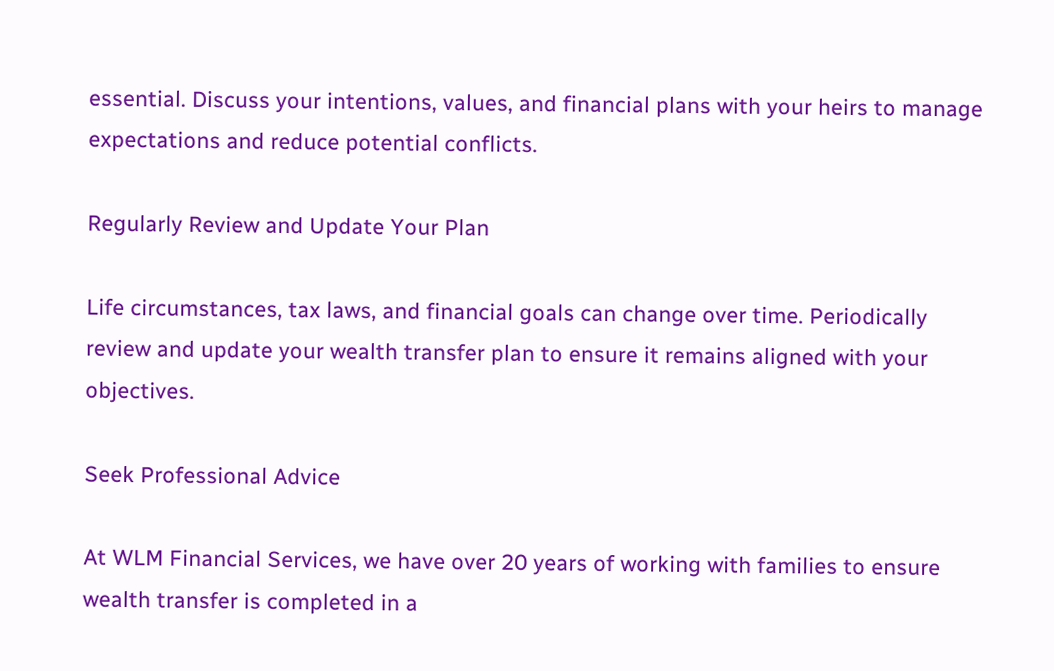essential. Discuss your intentions, values, and financial plans with your heirs to manage expectations and reduce potential conflicts.

Regularly Review and Update Your Plan

Life circumstances, tax laws, and financial goals can change over time. Periodically review and update your wealth transfer plan to ensure it remains aligned with your objectives.

Seek Professional Advice

At WLM Financial Services, we have over 20 years of working with families to ensure wealth transfer is completed in a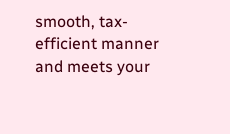smooth, tax-efficient manner and meets your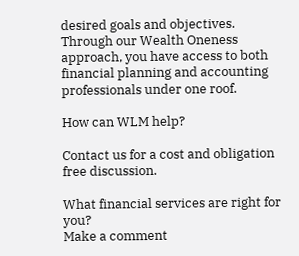desired goals and objectives. Through our Wealth Oneness approach, you have access to both financial planning and accounting professionals under one roof.

How can WLM help?

Contact us for a cost and obligation free discussion.

What financial services are right for you?
Make a comment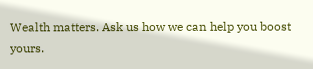Wealth matters. Ask us how we can help you boost yours.